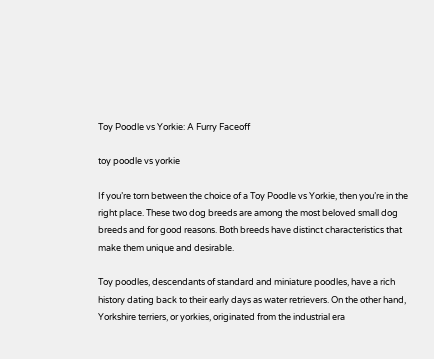Toy Poodle vs Yorkie: A Furry Faceoff

toy poodle vs yorkie

If you’re torn between the choice of a Toy Poodle vs Yorkie, then you’re in the right place. These two dog breeds are among the most beloved small dog breeds and for good reasons. Both breeds have distinct characteristics that make them unique and desirable.

Toy poodles, descendants of standard and miniature poodles, have a rich history dating back to their early days as water retrievers. On the other hand, Yorkshire terriers, or yorkies, originated from the industrial era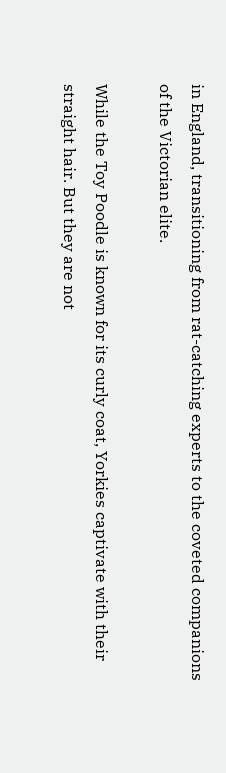in England, transitioning from rat-catching experts to the coveted companions of the Victorian elite.

While the Toy Poodle is known for its curly coat, Yorkies captivate with their straight hair. But they are not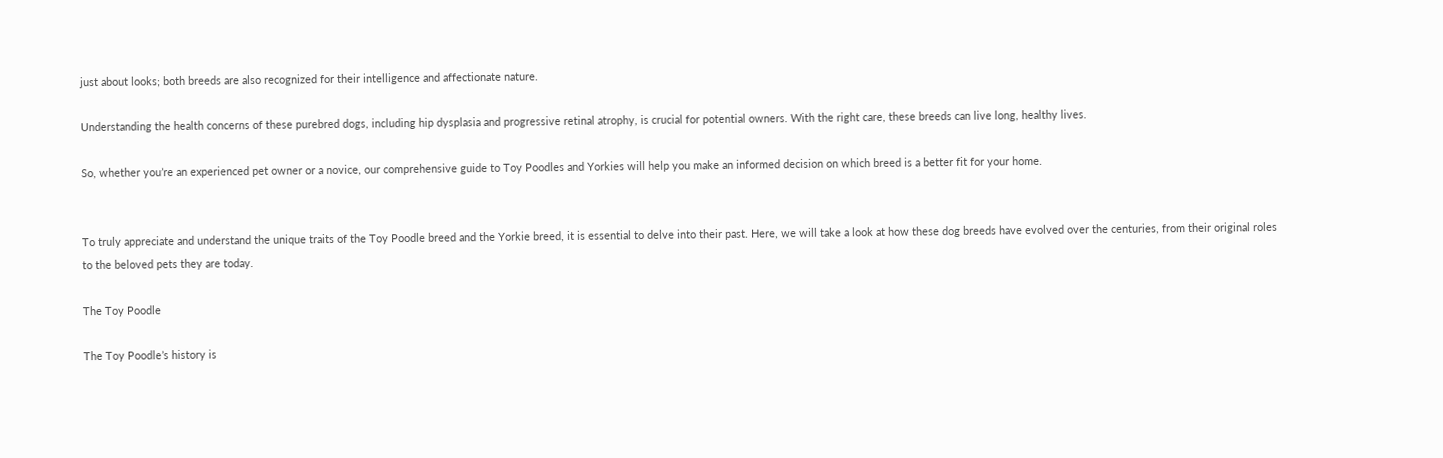just about looks; both breeds are also recognized for their intelligence and affectionate nature.

Understanding the health concerns of these purebred dogs, including hip dysplasia and progressive retinal atrophy, is crucial for potential owners. With the right care, these breeds can live long, healthy lives.

So, whether you’re an experienced pet owner or a novice, our comprehensive guide to Toy Poodles and Yorkies will help you make an informed decision on which breed is a better fit for your home.


To truly appreciate and understand the unique traits of the Toy Poodle breed and the Yorkie breed, it is essential to delve into their past. Here, we will take a look at how these dog breeds have evolved over the centuries, from their original roles to the beloved pets they are today.

The Toy Poodle

The Toy Poodle’s history is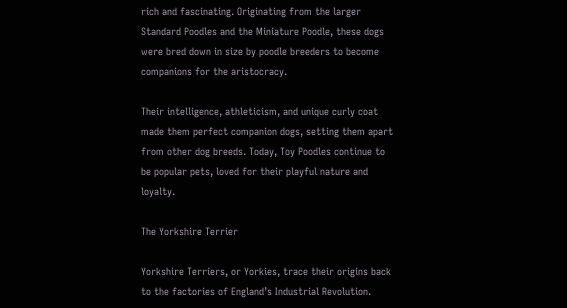rich and fascinating. Originating from the larger Standard Poodles and the Miniature Poodle, these dogs were bred down in size by poodle breeders to become companions for the aristocracy.

Their intelligence, athleticism, and unique curly coat made them perfect companion dogs, setting them apart from other dog breeds. Today, Toy Poodles continue to be popular pets, loved for their playful nature and loyalty.

The Yorkshire Terrier

Yorkshire Terriers, or Yorkies, trace their origins back to the factories of England’s Industrial Revolution.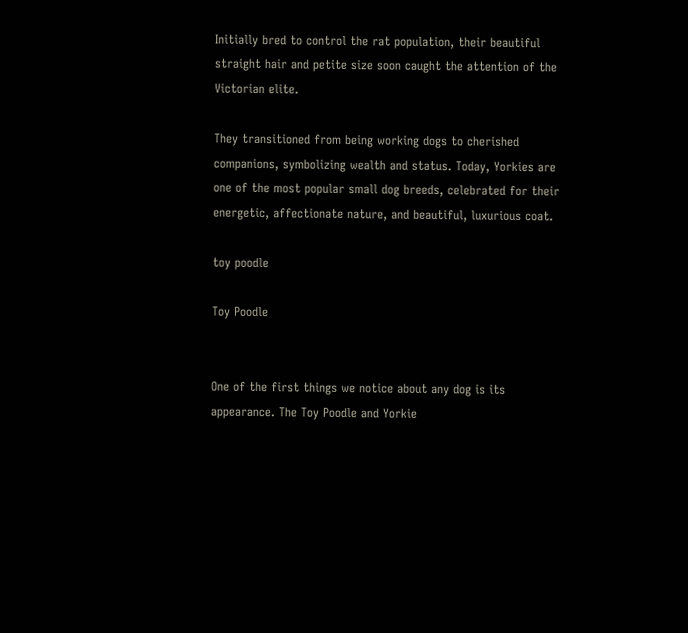Initially bred to control the rat population, their beautiful straight hair and petite size soon caught the attention of the Victorian elite.

They transitioned from being working dogs to cherished companions, symbolizing wealth and status. Today, Yorkies are one of the most popular small dog breeds, celebrated for their energetic, affectionate nature, and beautiful, luxurious coat.

toy poodle

Toy Poodle


One of the first things we notice about any dog is its appearance. The Toy Poodle and Yorkie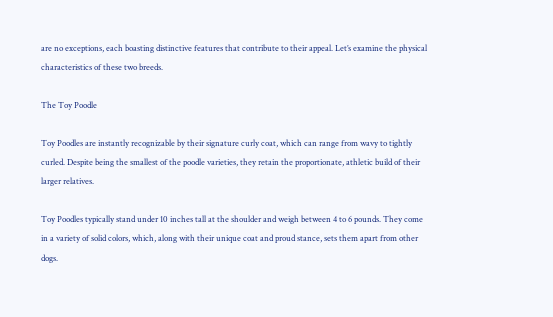are no exceptions, each boasting distinctive features that contribute to their appeal. Let’s examine the physical characteristics of these two breeds.

The Toy Poodle

Toy Poodles are instantly recognizable by their signature curly coat, which can range from wavy to tightly curled. Despite being the smallest of the poodle varieties, they retain the proportionate, athletic build of their larger relatives.

Toy Poodles typically stand under 10 inches tall at the shoulder and weigh between 4 to 6 pounds. They come in a variety of solid colors, which, along with their unique coat and proud stance, sets them apart from other dogs.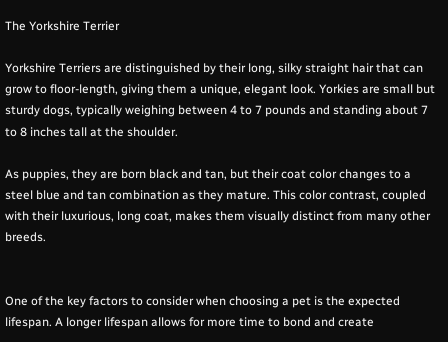The Yorkshire Terrier

Yorkshire Terriers are distinguished by their long, silky straight hair that can grow to floor-length, giving them a unique, elegant look. Yorkies are small but sturdy dogs, typically weighing between 4 to 7 pounds and standing about 7 to 8 inches tall at the shoulder.

As puppies, they are born black and tan, but their coat color changes to a steel blue and tan combination as they mature. This color contrast, coupled with their luxurious, long coat, makes them visually distinct from many other breeds.


One of the key factors to consider when choosing a pet is the expected lifespan. A longer lifespan allows for more time to bond and create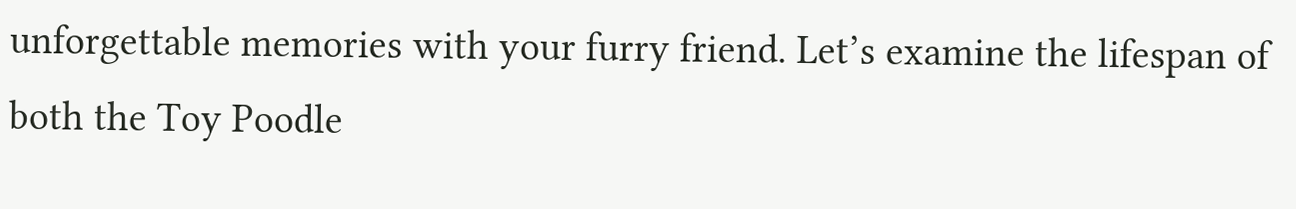unforgettable memories with your furry friend. Let’s examine the lifespan of both the Toy Poodle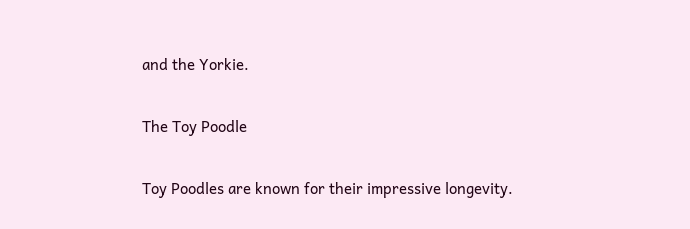and the Yorkie.

The Toy Poodle

Toy Poodles are known for their impressive longevity.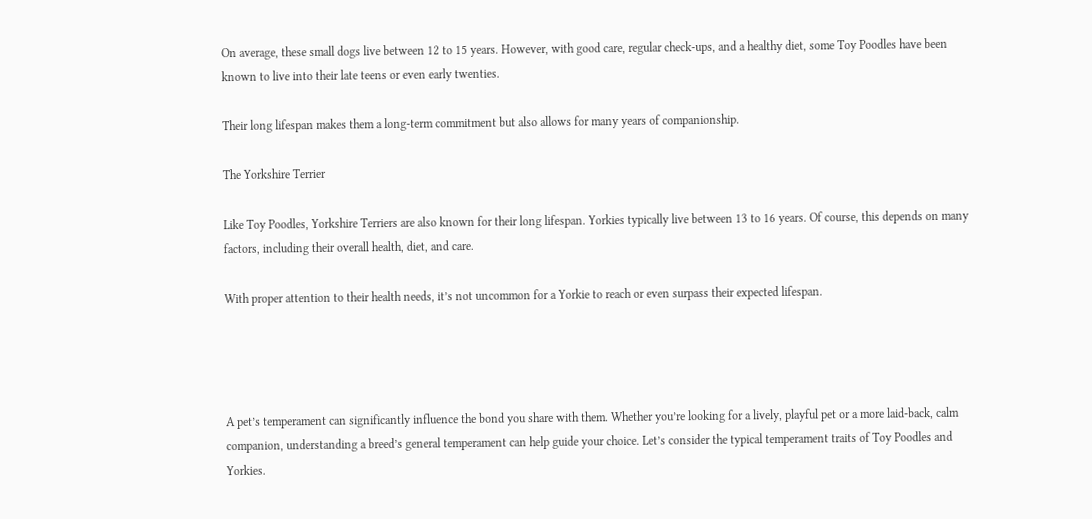On average, these small dogs live between 12 to 15 years. However, with good care, regular check-ups, and a healthy diet, some Toy Poodles have been known to live into their late teens or even early twenties.

Their long lifespan makes them a long-term commitment but also allows for many years of companionship.

The Yorkshire Terrier

Like Toy Poodles, Yorkshire Terriers are also known for their long lifespan. Yorkies typically live between 13 to 16 years. Of course, this depends on many factors, including their overall health, diet, and care.

With proper attention to their health needs, it’s not uncommon for a Yorkie to reach or even surpass their expected lifespan.




A pet’s temperament can significantly influence the bond you share with them. Whether you’re looking for a lively, playful pet or a more laid-back, calm companion, understanding a breed’s general temperament can help guide your choice. Let’s consider the typical temperament traits of Toy Poodles and Yorkies.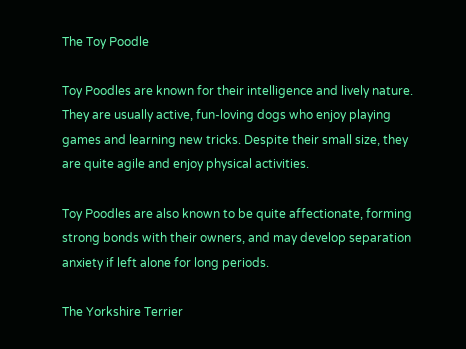The Toy Poodle

Toy Poodles are known for their intelligence and lively nature. They are usually active, fun-loving dogs who enjoy playing games and learning new tricks. Despite their small size, they are quite agile and enjoy physical activities.

Toy Poodles are also known to be quite affectionate, forming strong bonds with their owners, and may develop separation anxiety if left alone for long periods.

The Yorkshire Terrier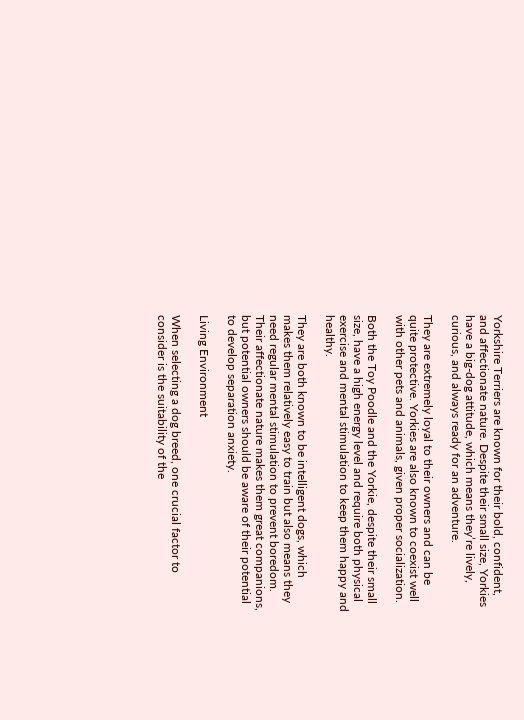Yorkshire Terriers are known for their bold, confident, and affectionate nature. Despite their small size, Yorkies have a big-dog attitude, which means they’re lively, curious, and always ready for an adventure.

They are extremely loyal to their owners and can be quite protective. Yorkies are also known to coexist well with other pets and animals, given proper socialization.

Both the Toy Poodle and the Yorkie, despite their small size, have a high energy level and require both physical exercise and mental stimulation to keep them happy and healthy.

They are both known to be intelligent dogs, which makes them relatively easy to train but also means they need regular mental stimulation to prevent boredom. Their affectionate nature makes them great companions, but potential owners should be aware of their potential to develop separation anxiety.

Living Environment

When selecting a dog breed, one crucial factor to consider is the suitability of the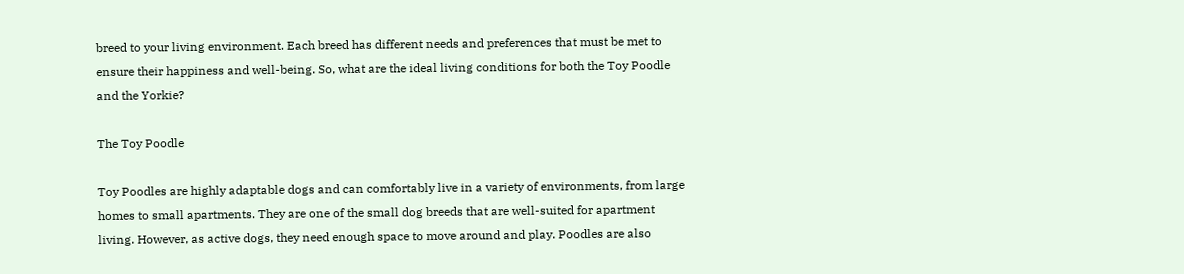breed to your living environment. Each breed has different needs and preferences that must be met to ensure their happiness and well-being. So, what are the ideal living conditions for both the Toy Poodle and the Yorkie?

The Toy Poodle

Toy Poodles are highly adaptable dogs and can comfortably live in a variety of environments, from large homes to small apartments. They are one of the small dog breeds that are well-suited for apartment living. However, as active dogs, they need enough space to move around and play. Poodles are also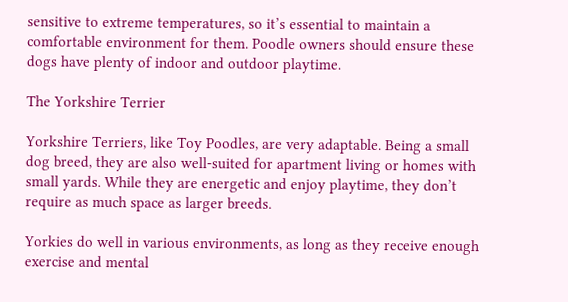sensitive to extreme temperatures, so it’s essential to maintain a comfortable environment for them. Poodle owners should ensure these dogs have plenty of indoor and outdoor playtime.

The Yorkshire Terrier

Yorkshire Terriers, like Toy Poodles, are very adaptable. Being a small dog breed, they are also well-suited for apartment living or homes with small yards. While they are energetic and enjoy playtime, they don’t require as much space as larger breeds.

Yorkies do well in various environments, as long as they receive enough exercise and mental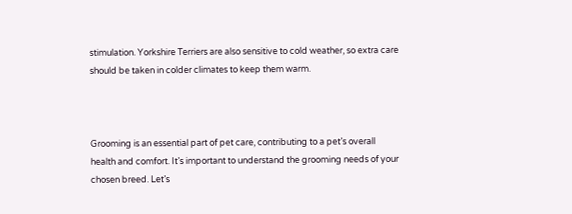stimulation. Yorkshire Terriers are also sensitive to cold weather, so extra care should be taken in colder climates to keep them warm.



Grooming is an essential part of pet care, contributing to a pet’s overall health and comfort. It’s important to understand the grooming needs of your chosen breed. Let’s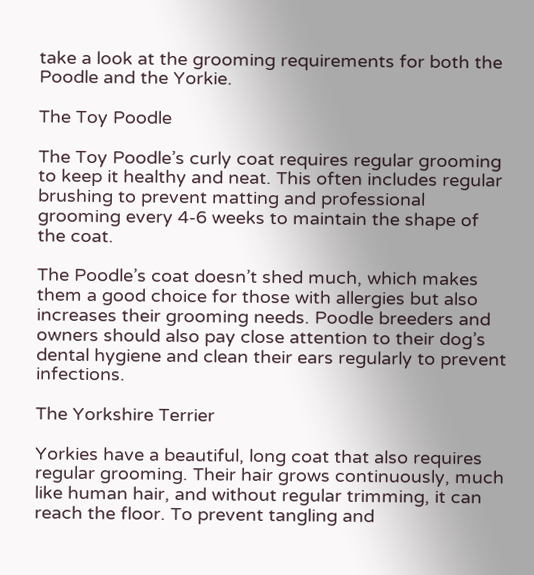take a look at the grooming requirements for both the Poodle and the Yorkie.

The Toy Poodle

The Toy Poodle’s curly coat requires regular grooming to keep it healthy and neat. This often includes regular brushing to prevent matting and professional grooming every 4-6 weeks to maintain the shape of the coat.

The Poodle’s coat doesn’t shed much, which makes them a good choice for those with allergies but also increases their grooming needs. Poodle breeders and owners should also pay close attention to their dog’s dental hygiene and clean their ears regularly to prevent infections.

The Yorkshire Terrier

Yorkies have a beautiful, long coat that also requires regular grooming. Their hair grows continuously, much like human hair, and without regular trimming, it can reach the floor. To prevent tangling and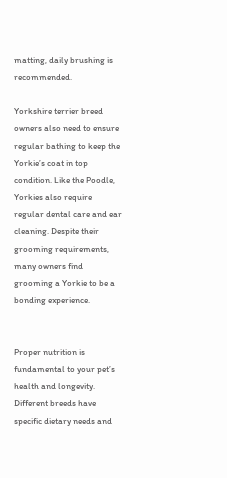matting, daily brushing is recommended.

Yorkshire terrier breed owners also need to ensure regular bathing to keep the Yorkie’s coat in top condition. Like the Poodle, Yorkies also require regular dental care and ear cleaning. Despite their grooming requirements, many owners find grooming a Yorkie to be a bonding experience.


Proper nutrition is fundamental to your pet’s health and longevity. Different breeds have specific dietary needs and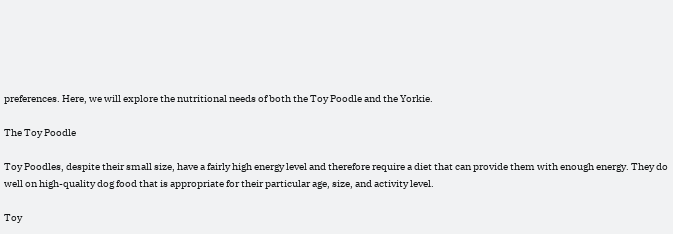preferences. Here, we will explore the nutritional needs of both the Toy Poodle and the Yorkie.

The Toy Poodle

Toy Poodles, despite their small size, have a fairly high energy level and therefore require a diet that can provide them with enough energy. They do well on high-quality dog food that is appropriate for their particular age, size, and activity level.

Toy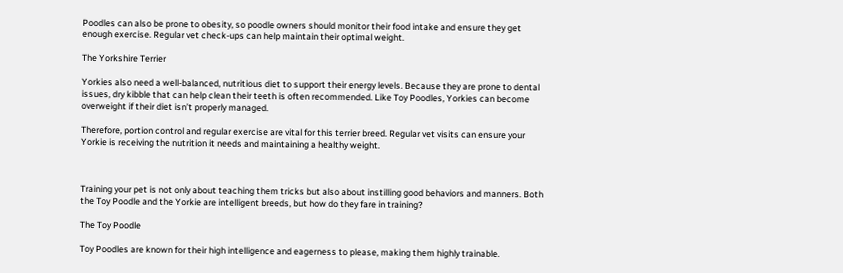Poodles can also be prone to obesity, so poodle owners should monitor their food intake and ensure they get enough exercise. Regular vet check-ups can help maintain their optimal weight.

The Yorkshire Terrier

Yorkies also need a well-balanced, nutritious diet to support their energy levels. Because they are prone to dental issues, dry kibble that can help clean their teeth is often recommended. Like Toy Poodles, Yorkies can become overweight if their diet isn’t properly managed.

Therefore, portion control and regular exercise are vital for this terrier breed. Regular vet visits can ensure your Yorkie is receiving the nutrition it needs and maintaining a healthy weight.



Training your pet is not only about teaching them tricks but also about instilling good behaviors and manners. Both the Toy Poodle and the Yorkie are intelligent breeds, but how do they fare in training?

The Toy Poodle

Toy Poodles are known for their high intelligence and eagerness to please, making them highly trainable.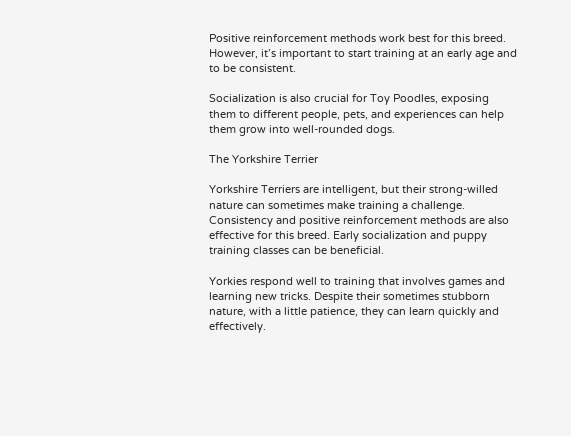Positive reinforcement methods work best for this breed. However, it’s important to start training at an early age and to be consistent.

Socialization is also crucial for Toy Poodles, exposing them to different people, pets, and experiences can help them grow into well-rounded dogs.

The Yorkshire Terrier

Yorkshire Terriers are intelligent, but their strong-willed nature can sometimes make training a challenge. Consistency and positive reinforcement methods are also effective for this breed. Early socialization and puppy training classes can be beneficial.

Yorkies respond well to training that involves games and learning new tricks. Despite their sometimes stubborn nature, with a little patience, they can learn quickly and effectively.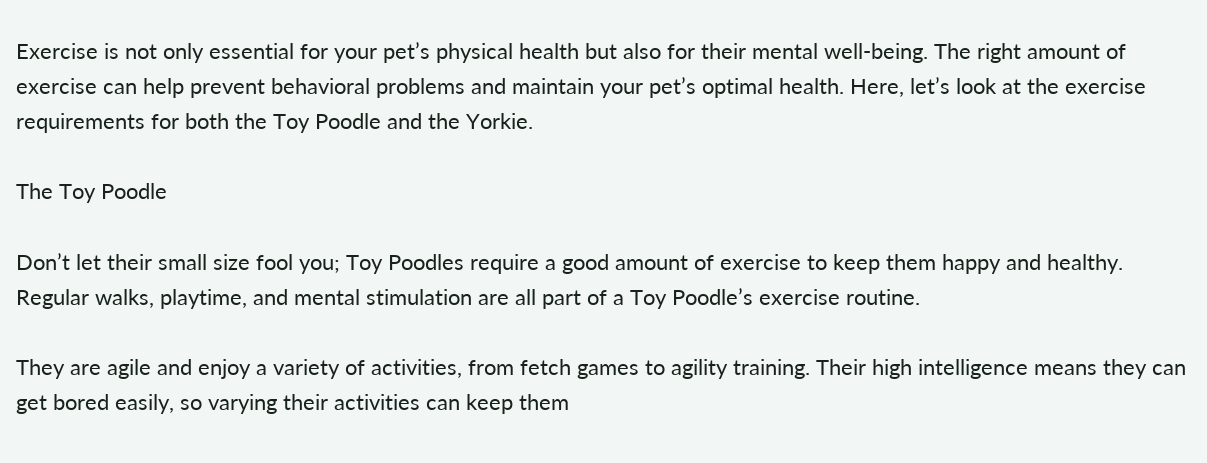Exercise is not only essential for your pet’s physical health but also for their mental well-being. The right amount of exercise can help prevent behavioral problems and maintain your pet’s optimal health. Here, let’s look at the exercise requirements for both the Toy Poodle and the Yorkie.

The Toy Poodle

Don’t let their small size fool you; Toy Poodles require a good amount of exercise to keep them happy and healthy. Regular walks, playtime, and mental stimulation are all part of a Toy Poodle’s exercise routine.

They are agile and enjoy a variety of activities, from fetch games to agility training. Their high intelligence means they can get bored easily, so varying their activities can keep them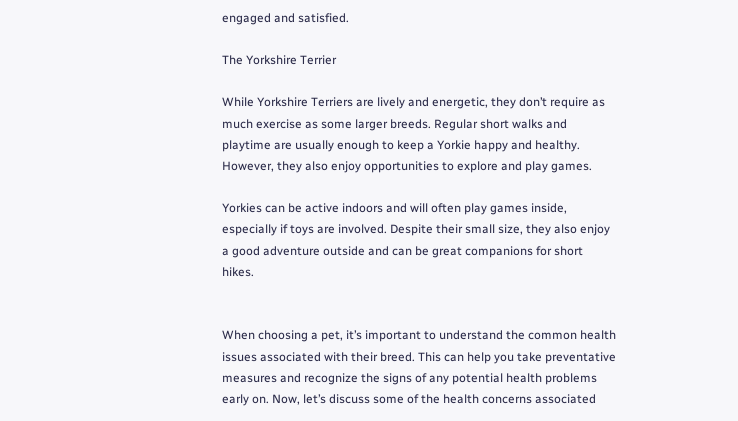engaged and satisfied.

The Yorkshire Terrier

While Yorkshire Terriers are lively and energetic, they don’t require as much exercise as some larger breeds. Regular short walks and playtime are usually enough to keep a Yorkie happy and healthy. However, they also enjoy opportunities to explore and play games.

Yorkies can be active indoors and will often play games inside, especially if toys are involved. Despite their small size, they also enjoy a good adventure outside and can be great companions for short hikes.


When choosing a pet, it’s important to understand the common health issues associated with their breed. This can help you take preventative measures and recognize the signs of any potential health problems early on. Now, let’s discuss some of the health concerns associated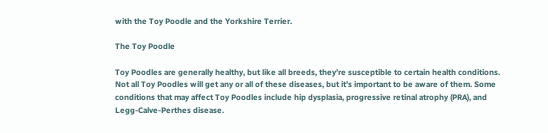with the Toy Poodle and the Yorkshire Terrier.

The Toy Poodle

Toy Poodles are generally healthy, but like all breeds, they’re susceptible to certain health conditions. Not all Toy Poodles will get any or all of these diseases, but it’s important to be aware of them. Some conditions that may affect Toy Poodles include hip dysplasia, progressive retinal atrophy (PRA), and Legg-Calve-Perthes disease.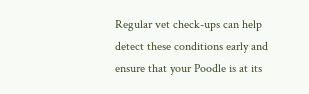Regular vet check-ups can help detect these conditions early and ensure that your Poodle is at its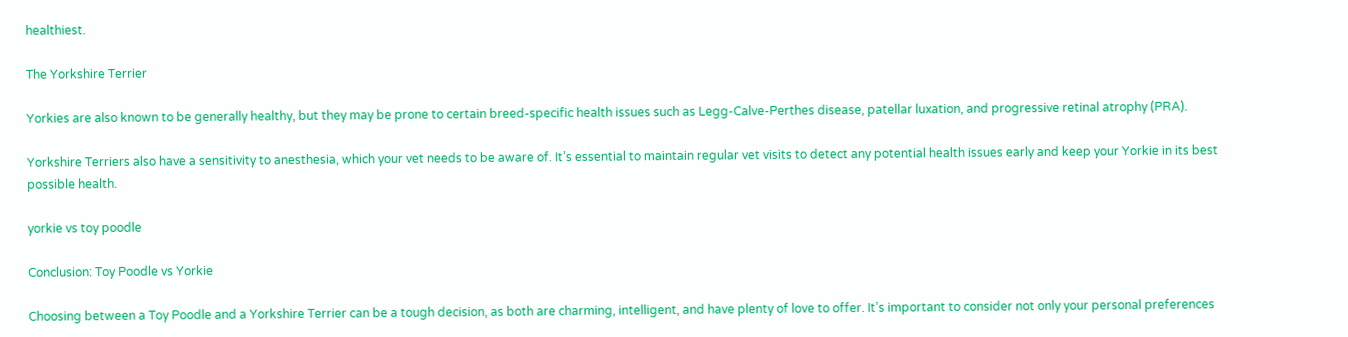healthiest.

The Yorkshire Terrier

Yorkies are also known to be generally healthy, but they may be prone to certain breed-specific health issues such as Legg-Calve-Perthes disease, patellar luxation, and progressive retinal atrophy (PRA).

Yorkshire Terriers also have a sensitivity to anesthesia, which your vet needs to be aware of. It’s essential to maintain regular vet visits to detect any potential health issues early and keep your Yorkie in its best possible health.

yorkie vs toy poodle

Conclusion: Toy Poodle vs Yorkie

Choosing between a Toy Poodle and a Yorkshire Terrier can be a tough decision, as both are charming, intelligent, and have plenty of love to offer. It’s important to consider not only your personal preferences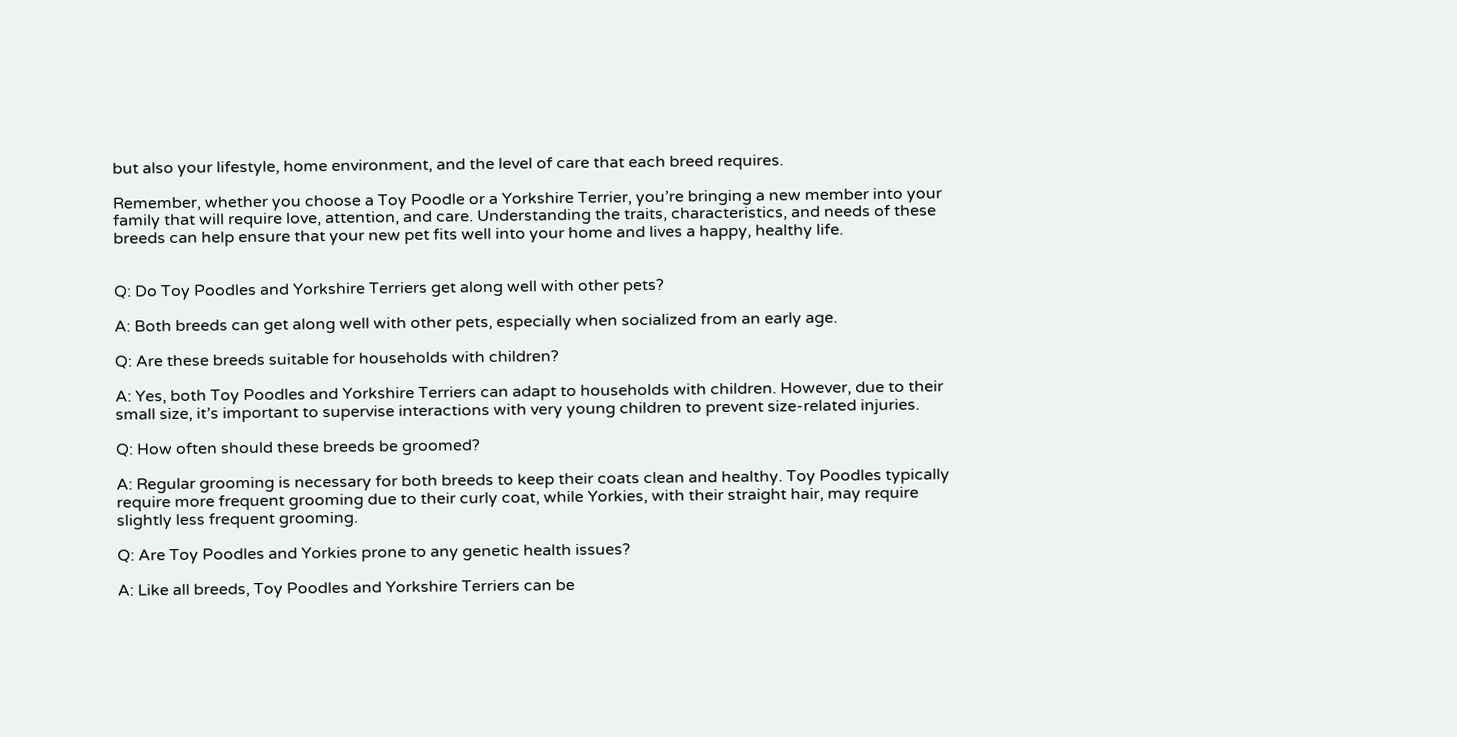but also your lifestyle, home environment, and the level of care that each breed requires.

Remember, whether you choose a Toy Poodle or a Yorkshire Terrier, you’re bringing a new member into your family that will require love, attention, and care. Understanding the traits, characteristics, and needs of these breeds can help ensure that your new pet fits well into your home and lives a happy, healthy life.


Q: Do Toy Poodles and Yorkshire Terriers get along well with other pets?

A: Both breeds can get along well with other pets, especially when socialized from an early age.

Q: Are these breeds suitable for households with children?

A: Yes, both Toy Poodles and Yorkshire Terriers can adapt to households with children. However, due to their small size, it’s important to supervise interactions with very young children to prevent size-related injuries.

Q: How often should these breeds be groomed?

A: Regular grooming is necessary for both breeds to keep their coats clean and healthy. Toy Poodles typically require more frequent grooming due to their curly coat, while Yorkies, with their straight hair, may require slightly less frequent grooming.

Q: Are Toy Poodles and Yorkies prone to any genetic health issues?

A: Like all breeds, Toy Poodles and Yorkshire Terriers can be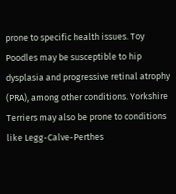prone to specific health issues. Toy Poodles may be susceptible to hip dysplasia and progressive retinal atrophy (PRA), among other conditions. Yorkshire Terriers may also be prone to conditions like Legg-Calve-Perthes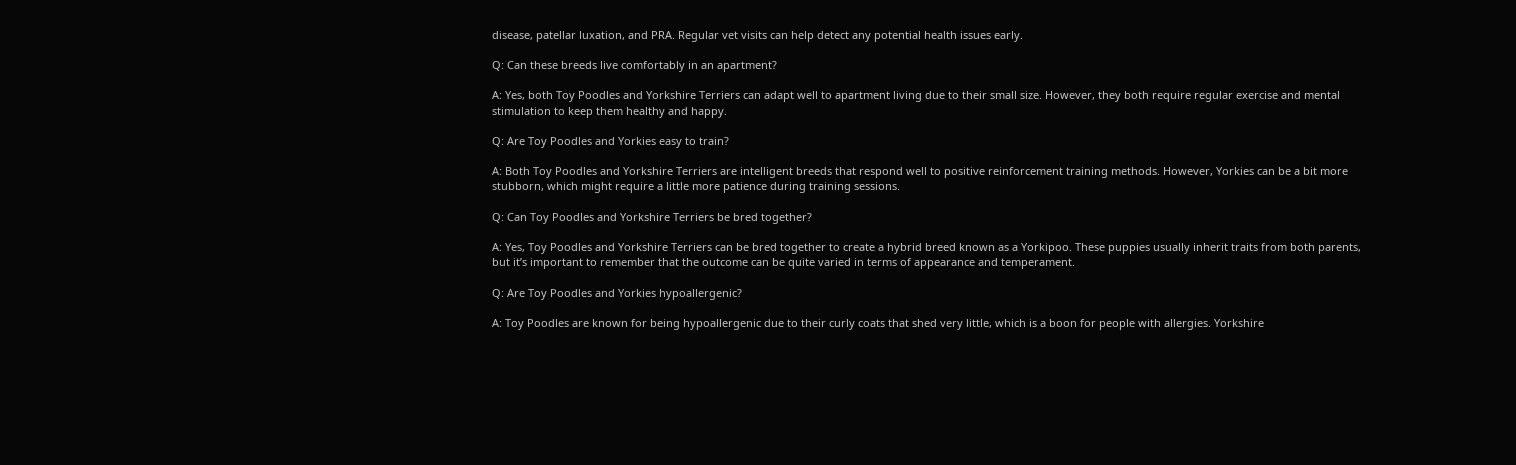disease, patellar luxation, and PRA. Regular vet visits can help detect any potential health issues early.

Q: Can these breeds live comfortably in an apartment?

A: Yes, both Toy Poodles and Yorkshire Terriers can adapt well to apartment living due to their small size. However, they both require regular exercise and mental stimulation to keep them healthy and happy.

Q: Are Toy Poodles and Yorkies easy to train?

A: Both Toy Poodles and Yorkshire Terriers are intelligent breeds that respond well to positive reinforcement training methods. However, Yorkies can be a bit more stubborn, which might require a little more patience during training sessions.

Q: Can Toy Poodles and Yorkshire Terriers be bred together?

A: Yes, Toy Poodles and Yorkshire Terriers can be bred together to create a hybrid breed known as a Yorkipoo. These puppies usually inherit traits from both parents, but it’s important to remember that the outcome can be quite varied in terms of appearance and temperament.

Q: Are Toy Poodles and Yorkies hypoallergenic?

A: Toy Poodles are known for being hypoallergenic due to their curly coats that shed very little, which is a boon for people with allergies. Yorkshire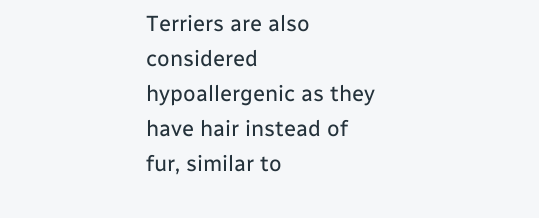Terriers are also considered hypoallergenic as they have hair instead of fur, similar to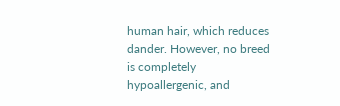human hair, which reduces dander. However, no breed is completely hypoallergenic, and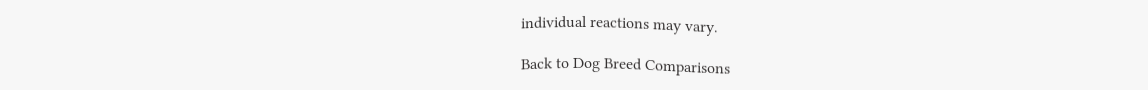individual reactions may vary.

Back to Dog Breed Comparisons